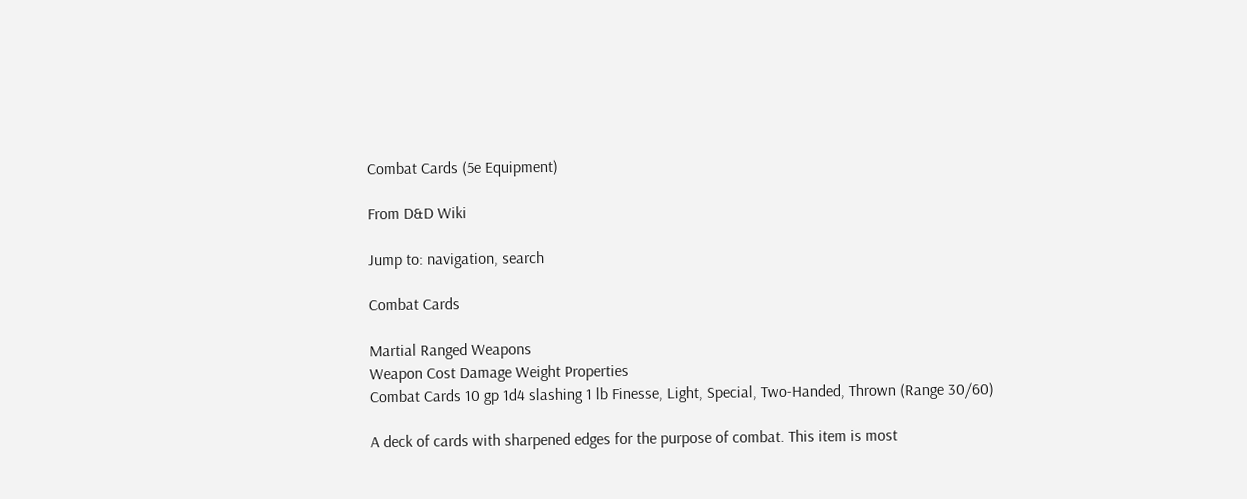Combat Cards (5e Equipment)

From D&D Wiki

Jump to: navigation, search

Combat Cards

Martial Ranged Weapons
Weapon Cost Damage Weight Properties
Combat Cards 10 gp 1d4 slashing 1 lb Finesse, Light, Special, Two-Handed, Thrown (Range 30/60)

A deck of cards with sharpened edges for the purpose of combat. This item is most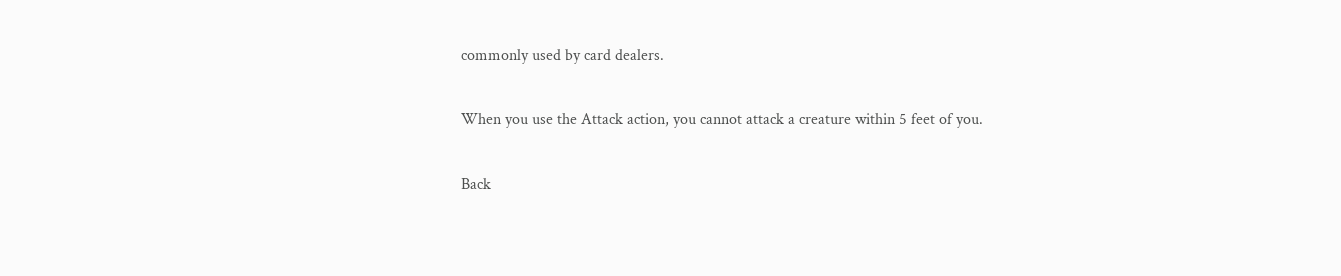commonly used by card dealers.

When you use the Attack action, you cannot attack a creature within 5 feet of you.

Back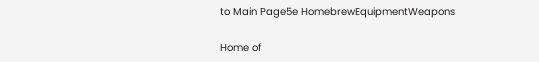to Main Page5e HomebrewEquipmentWeapons

Home of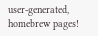user-generated,
homebrew pages!